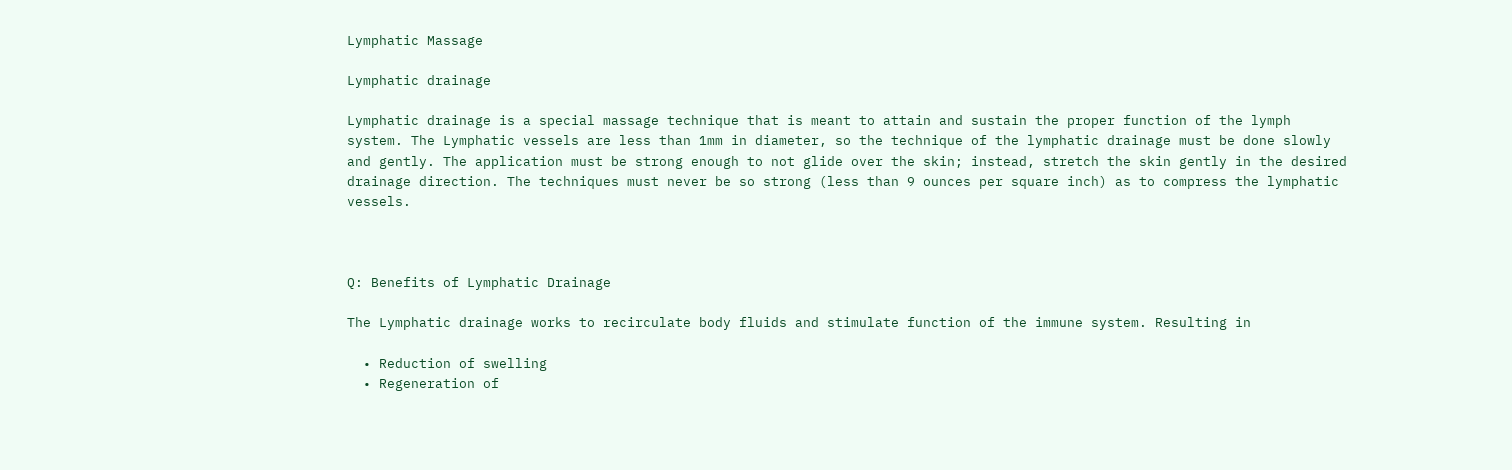Lymphatic Massage

Lymphatic drainage

Lymphatic drainage is a special massage technique that is meant to attain and sustain the proper function of the lymph system. The Lymphatic vessels are less than 1mm in diameter, so the technique of the lymphatic drainage must be done slowly and gently. The application must be strong enough to not glide over the skin; instead, stretch the skin gently in the desired drainage direction. The techniques must never be so strong (less than 9 ounces per square inch) as to compress the lymphatic vessels.



Q: Benefits of Lymphatic Drainage

The Lymphatic drainage works to recirculate body fluids and stimulate function of the immune system. Resulting in

  • Reduction of swelling
  • Regeneration of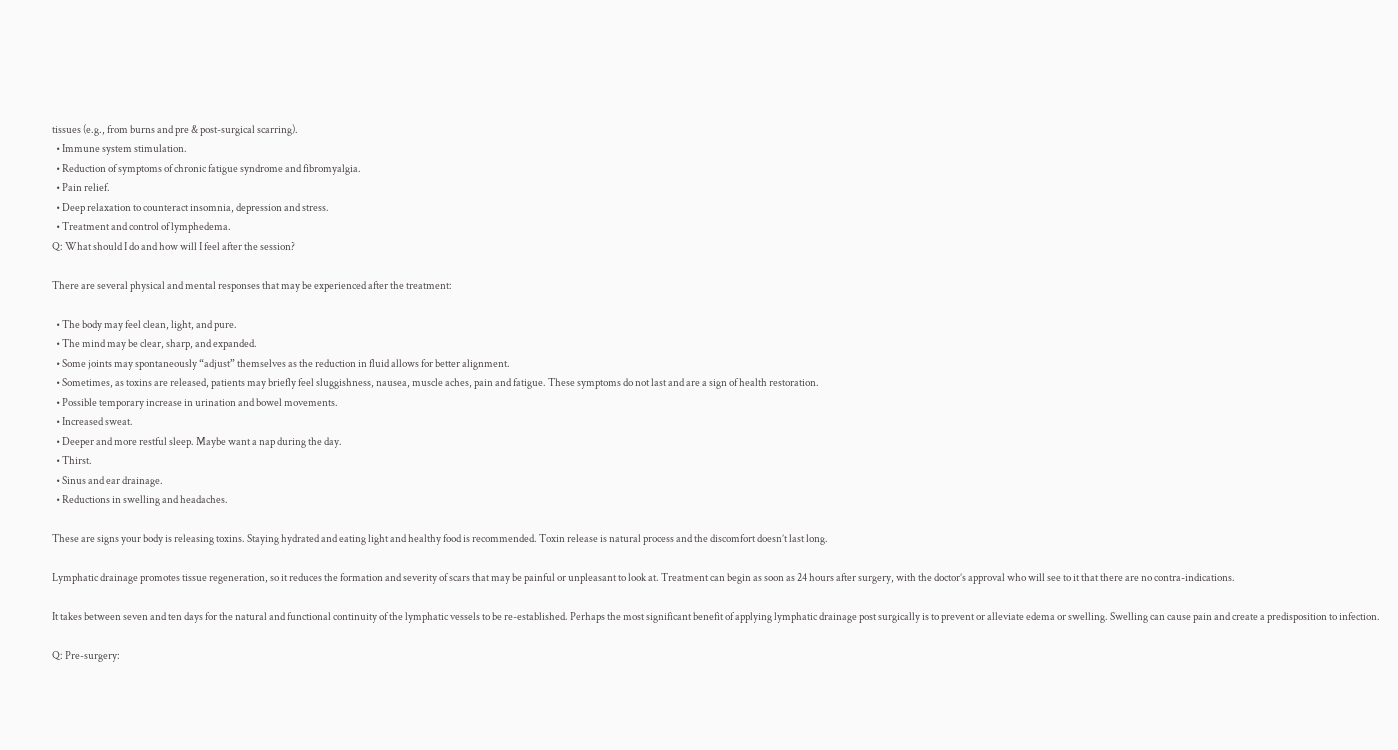tissues (e.g., from burns and pre & post-surgical scarring).
  • Immune system stimulation.
  • Reduction of symptoms of chronic fatigue syndrome and fibromyalgia.
  • Pain relief.
  • Deep relaxation to counteract insomnia, depression and stress.
  • Treatment and control of lymphedema.
Q: What should I do and how will I feel after the session?

There are several physical and mental responses that may be experienced after the treatment:

  • The body may feel clean, light, and pure.
  • The mind may be clear, sharp, and expanded.
  • Some joints may spontaneously “adjust” themselves as the reduction in fluid allows for better alignment.
  • Sometimes, as toxins are released, patients may briefly feel sluggishness, nausea, muscle aches, pain and fatigue. These symptoms do not last and are a sign of health restoration.
  • Possible temporary increase in urination and bowel movements.
  • Increased sweat.
  • Deeper and more restful sleep. Maybe want a nap during the day.
  • Thirst.
  • Sinus and ear drainage.
  • Reductions in swelling and headaches.

These are signs your body is releasing toxins. Staying hydrated and eating light and healthy food is recommended. Toxin release is natural process and the discomfort doesn’t last long.

Lymphatic drainage promotes tissue regeneration, so it reduces the formation and severity of scars that may be painful or unpleasant to look at. Treatment can begin as soon as 24 hours after surgery, with the doctor’s approval who will see to it that there are no contra-indications.

It takes between seven and ten days for the natural and functional continuity of the lymphatic vessels to be re-established. Perhaps the most significant benefit of applying lymphatic drainage post surgically is to prevent or alleviate edema or swelling. Swelling can cause pain and create a predisposition to infection.

Q: Pre-surgery: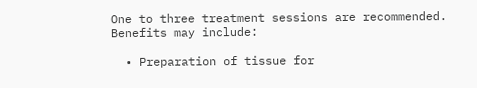One to three treatment sessions are recommended. Benefits may include:

  • Preparation of tissue for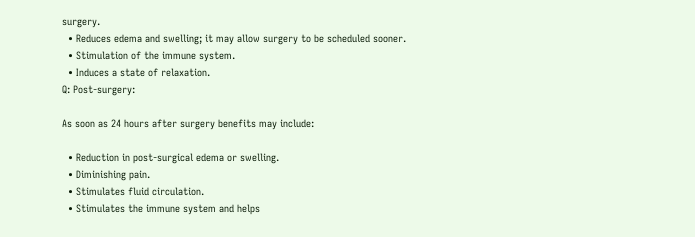surgery.
  • Reduces edema and swelling; it may allow surgery to be scheduled sooner.
  • Stimulation of the immune system.
  • Induces a state of relaxation.
Q: Post-surgery:

As soon as 24 hours after surgery benefits may include:

  • Reduction in post-surgical edema or swelling.
  • Diminishing pain.
  • Stimulates fluid circulation.
  • Stimulates the immune system and helps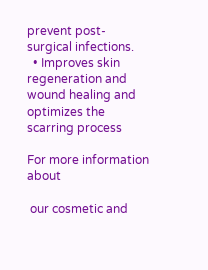prevent post-surgical infections.
  • Improves skin regeneration and wound healing and optimizes the scarring process

For more information about

 our cosmetic and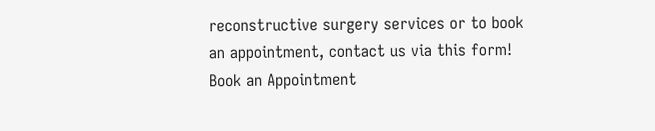reconstructive surgery services or to book an appointment, contact us via this form!
Book an Appointment